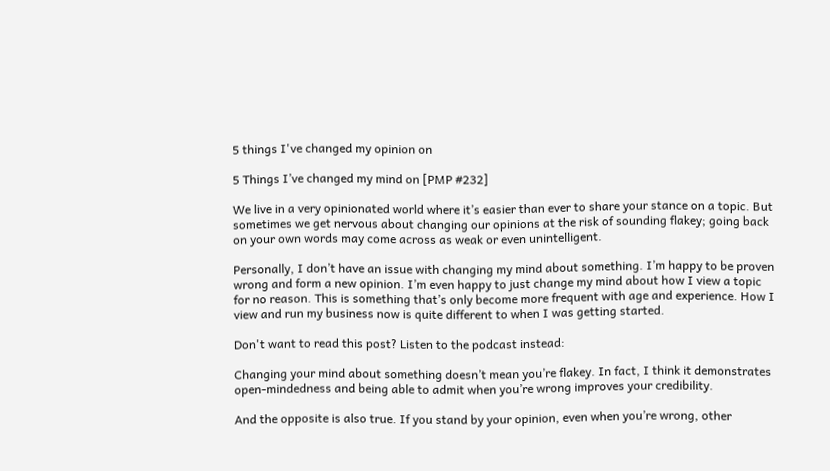5 things I've changed my opinion on

5 Things I’ve changed my mind on [PMP #232]

We live in a very opinionated world where it’s easier than ever to share your stance on a topic. But sometimes we get nervous about changing our opinions at the risk of sounding flakey; going back on your own words may come across as weak or even unintelligent.

Personally, I don’t have an issue with changing my mind about something. I’m happy to be proven wrong and form a new opinion. I’m even happy to just change my mind about how I view a topic for no reason. This is something that’s only become more frequent with age and experience. How I view and run my business now is quite different to when I was getting started.

Don't want to read this post? Listen to the podcast instead:

Changing your mind about something doesn’t mean you’re flakey. In fact, I think it demonstrates open-mindedness and being able to admit when you’re wrong improves your credibility.

And the opposite is also true. If you stand by your opinion, even when you’re wrong, other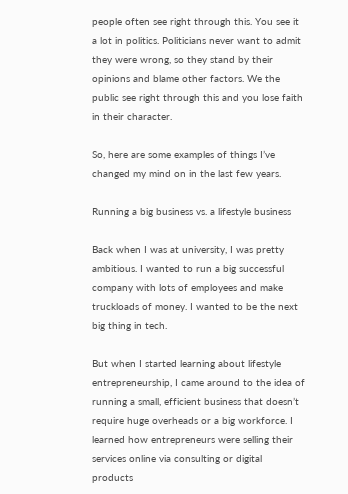people often see right through this. You see it a lot in politics. Politicians never want to admit they were wrong, so they stand by their opinions and blame other factors. We the public see right through this and you lose faith in their character.

So, here are some examples of things I’ve changed my mind on in the last few years.

Running a big business vs. a lifestyle business

Back when I was at university, I was pretty ambitious. I wanted to run a big successful company with lots of employees and make truckloads of money. I wanted to be the next big thing in tech.

But when I started learning about lifestyle entrepreneurship, I came around to the idea of running a small, efficient business that doesn’t require huge overheads or a big workforce. I learned how entrepreneurs were selling their services online via consulting or digital products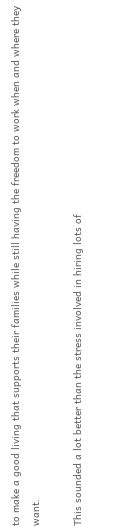to make a good living that supports their families while still having the freedom to work when and where they want.

This sounded a lot better than the stress involved in hiring lots of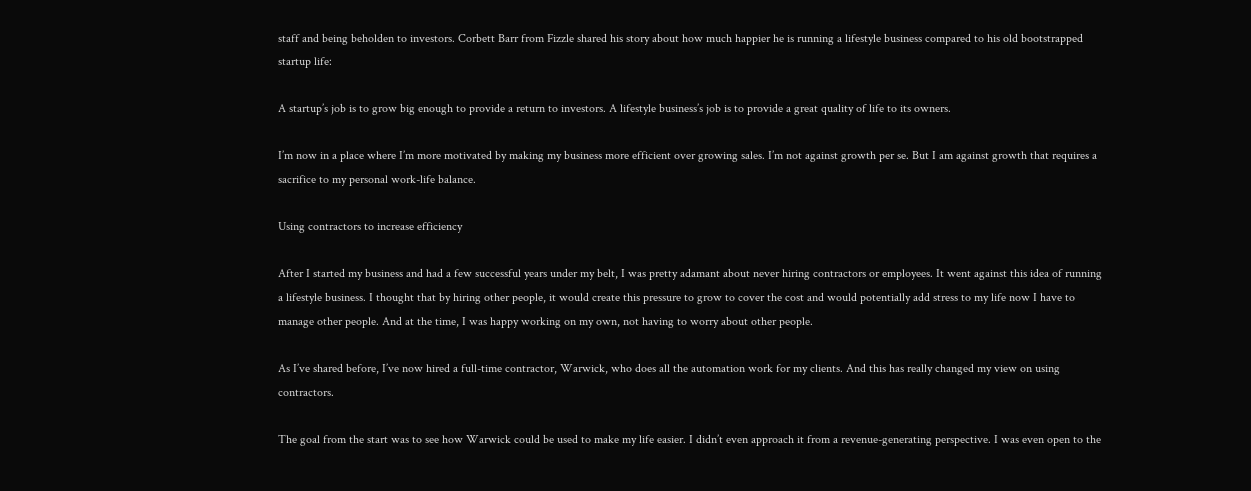staff and being beholden to investors. Corbett Barr from Fizzle shared his story about how much happier he is running a lifestyle business compared to his old bootstrapped startup life:

A startup’s job is to grow big enough to provide a return to investors. A lifestyle business’s job is to provide a great quality of life to its owners.

I’m now in a place where I’m more motivated by making my business more efficient over growing sales. I’m not against growth per se. But I am against growth that requires a sacrifice to my personal work-life balance.

Using contractors to increase efficiency

After I started my business and had a few successful years under my belt, I was pretty adamant about never hiring contractors or employees. It went against this idea of running a lifestyle business. I thought that by hiring other people, it would create this pressure to grow to cover the cost and would potentially add stress to my life now I have to manage other people. And at the time, I was happy working on my own, not having to worry about other people.

As I’ve shared before, I’ve now hired a full-time contractor, Warwick, who does all the automation work for my clients. And this has really changed my view on using contractors.

The goal from the start was to see how Warwick could be used to make my life easier. I didn’t even approach it from a revenue-generating perspective. I was even open to the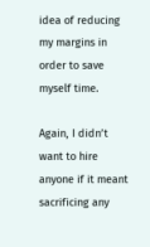idea of reducing my margins in order to save myself time.

Again, I didn’t want to hire anyone if it meant sacrificing any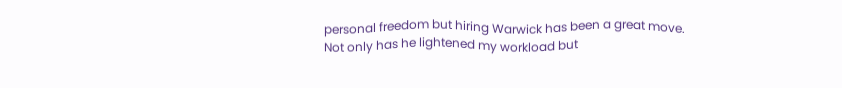personal freedom but hiring Warwick has been a great move. Not only has he lightened my workload but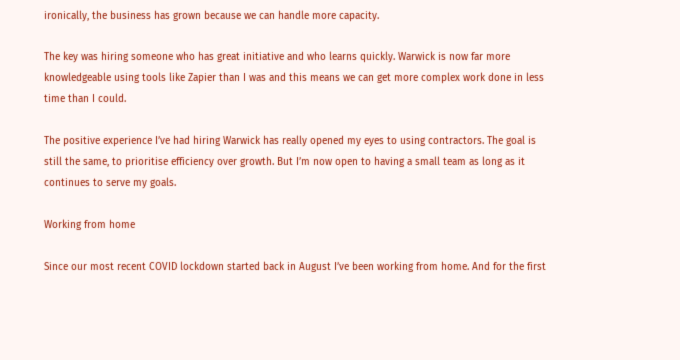ironically, the business has grown because we can handle more capacity.

The key was hiring someone who has great initiative and who learns quickly. Warwick is now far more knowledgeable using tools like Zapier than I was and this means we can get more complex work done in less time than I could.

The positive experience I’ve had hiring Warwick has really opened my eyes to using contractors. The goal is still the same, to prioritise efficiency over growth. But I’m now open to having a small team as long as it continues to serve my goals.

Working from home

Since our most recent COVID lockdown started back in August I’ve been working from home. And for the first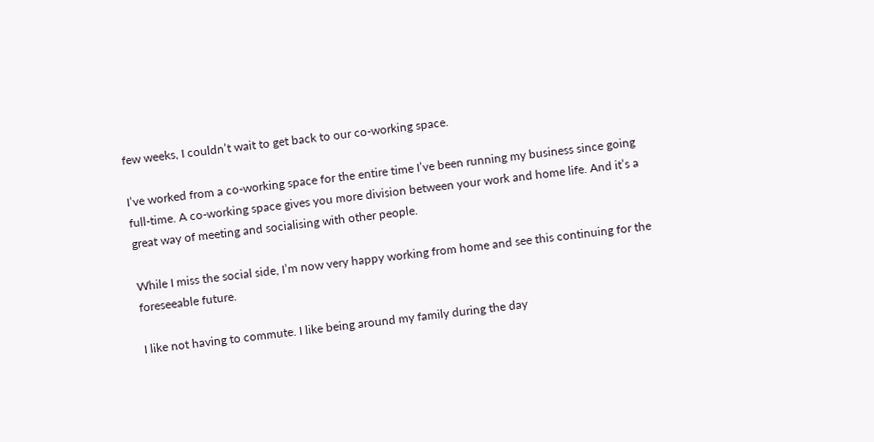few weeks, I couldn’t wait to get back to our co-working space.

I’ve worked from a co-working space for the entire time I’ve been running my business since going full-time. A co-working space gives you more division between your work and home life. And it’s a great way of meeting and socialising with other people.

While I miss the social side, I’m now very happy working from home and see this continuing for the foreseeable future.

I like not having to commute. I like being around my family during the day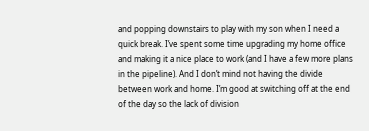and popping downstairs to play with my son when I need a quick break. I’ve spent some time upgrading my home office and making it a nice place to work (and I have a few more plans in the pipeline). And I don’t mind not having the divide between work and home. I’m good at switching off at the end of the day so the lack of division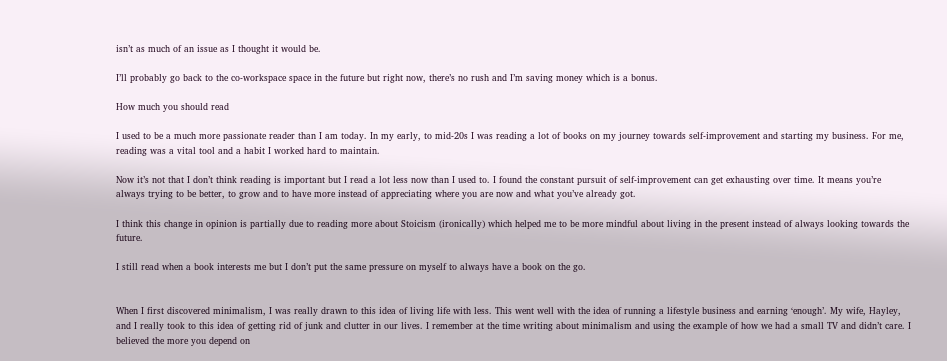isn’t as much of an issue as I thought it would be.

I’ll probably go back to the co-workspace space in the future but right now, there’s no rush and I’m saving money which is a bonus.

How much you should read

I used to be a much more passionate reader than I am today. In my early, to mid-20s I was reading a lot of books on my journey towards self-improvement and starting my business. For me, reading was a vital tool and a habit I worked hard to maintain.

Now it’s not that I don’t think reading is important but I read a lot less now than I used to. I found the constant pursuit of self-improvement can get exhausting over time. It means you’re always trying to be better, to grow and to have more instead of appreciating where you are now and what you’ve already got.

I think this change in opinion is partially due to reading more about Stoicism (ironically) which helped me to be more mindful about living in the present instead of always looking towards the future.

I still read when a book interests me but I don’t put the same pressure on myself to always have a book on the go.


When I first discovered minimalism, I was really drawn to this idea of living life with less. This went well with the idea of running a lifestyle business and earning ‘enough’. My wife, Hayley, and I really took to this idea of getting rid of junk and clutter in our lives. I remember at the time writing about minimalism and using the example of how we had a small TV and didn’t care. I believed the more you depend on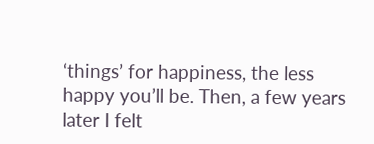‘things’ for happiness, the less happy you’ll be. Then, a few years later I felt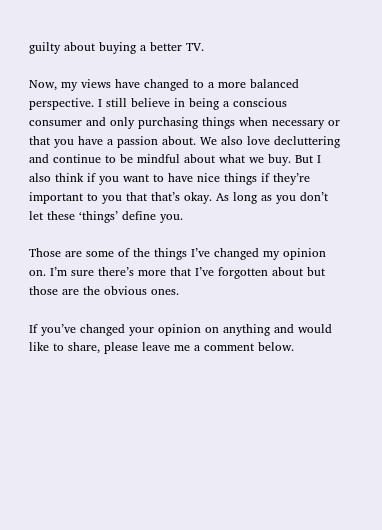guilty about buying a better TV.

Now, my views have changed to a more balanced perspective. I still believe in being a conscious consumer and only purchasing things when necessary or that you have a passion about. We also love decluttering and continue to be mindful about what we buy. But I also think if you want to have nice things if they’re important to you that that’s okay. As long as you don’t let these ‘things’ define you.

Those are some of the things I’ve changed my opinion on. I’m sure there’s more that I’ve forgotten about but those are the obvious ones.

If you’ve changed your opinion on anything and would like to share, please leave me a comment below.